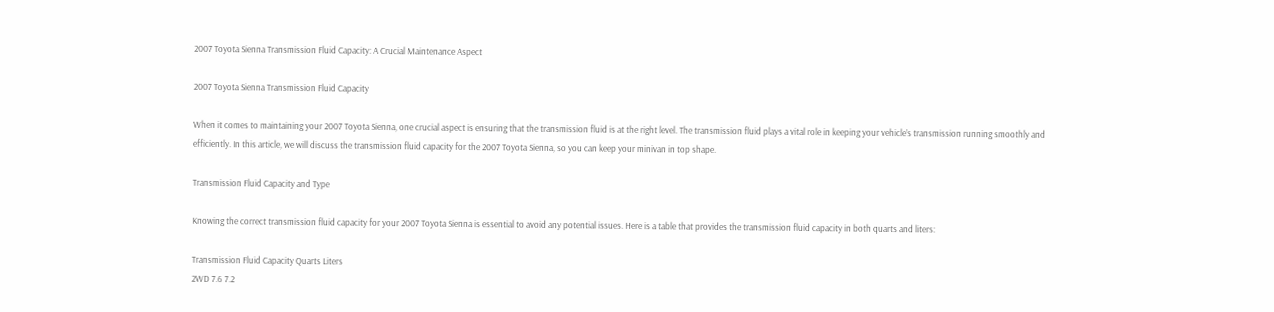2007 Toyota Sienna Transmission Fluid Capacity: A Crucial Maintenance Aspect

2007 Toyota Sienna Transmission Fluid Capacity

When it comes to maintaining your 2007 Toyota Sienna, one crucial aspect is ensuring that the transmission fluid is at the right level. The transmission fluid plays a vital role in keeping your vehicle’s transmission running smoothly and efficiently. In this article, we will discuss the transmission fluid capacity for the 2007 Toyota Sienna, so you can keep your minivan in top shape.

Transmission Fluid Capacity and Type

Knowing the correct transmission fluid capacity for your 2007 Toyota Sienna is essential to avoid any potential issues. Here is a table that provides the transmission fluid capacity in both quarts and liters:

Transmission Fluid Capacity Quarts Liters
2WD 7.6 7.2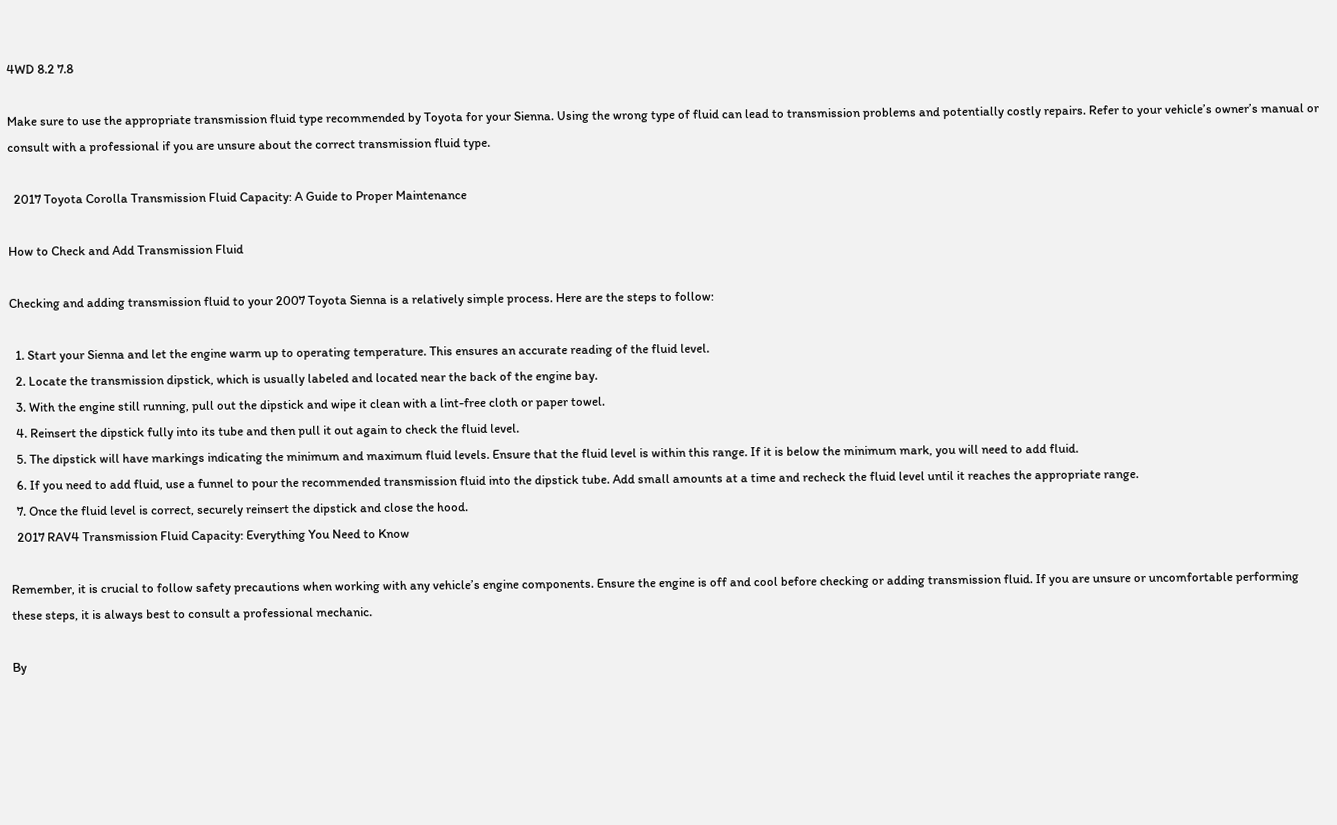4WD 8.2 7.8

Make sure to use the appropriate transmission fluid type recommended by Toyota for your Sienna. Using the wrong type of fluid can lead to transmission problems and potentially costly repairs. Refer to your vehicle’s owner’s manual or consult with a professional if you are unsure about the correct transmission fluid type.

  2017 Toyota Corolla Transmission Fluid Capacity: A Guide to Proper Maintenance

How to Check and Add Transmission Fluid

Checking and adding transmission fluid to your 2007 Toyota Sienna is a relatively simple process. Here are the steps to follow:

  1. Start your Sienna and let the engine warm up to operating temperature. This ensures an accurate reading of the fluid level.
  2. Locate the transmission dipstick, which is usually labeled and located near the back of the engine bay.
  3. With the engine still running, pull out the dipstick and wipe it clean with a lint-free cloth or paper towel.
  4. Reinsert the dipstick fully into its tube and then pull it out again to check the fluid level.
  5. The dipstick will have markings indicating the minimum and maximum fluid levels. Ensure that the fluid level is within this range. If it is below the minimum mark, you will need to add fluid.
  6. If you need to add fluid, use a funnel to pour the recommended transmission fluid into the dipstick tube. Add small amounts at a time and recheck the fluid level until it reaches the appropriate range.
  7. Once the fluid level is correct, securely reinsert the dipstick and close the hood.
  2017 RAV4 Transmission Fluid Capacity: Everything You Need to Know

Remember, it is crucial to follow safety precautions when working with any vehicle’s engine components. Ensure the engine is off and cool before checking or adding transmission fluid. If you are unsure or uncomfortable performing these steps, it is always best to consult a professional mechanic.

By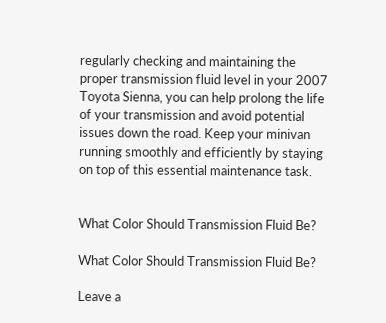regularly checking and maintaining the proper transmission fluid level in your 2007 Toyota Sienna, you can help prolong the life of your transmission and avoid potential issues down the road. Keep your minivan running smoothly and efficiently by staying on top of this essential maintenance task.


What Color Should Transmission Fluid Be?

What Color Should Transmission Fluid Be?

Leave a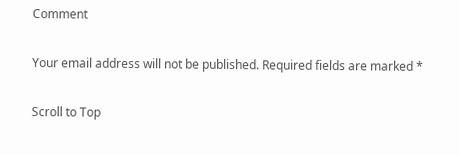Comment

Your email address will not be published. Required fields are marked *

Scroll to Top